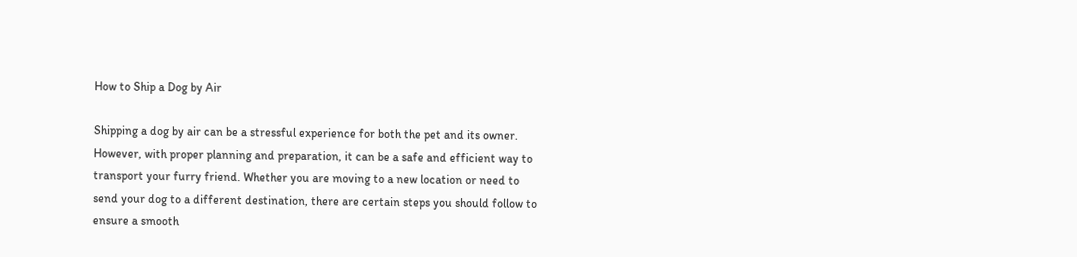How to Ship a Dog by Air

Shipping a dog by air can be a stressful experience for both the pet and its owner. However, with proper planning and preparation, it can be a safe and efficient way to transport your furry friend. Whether you are moving to a new location or need to send your dog to a different destination, there are certain steps you should follow to ensure a smooth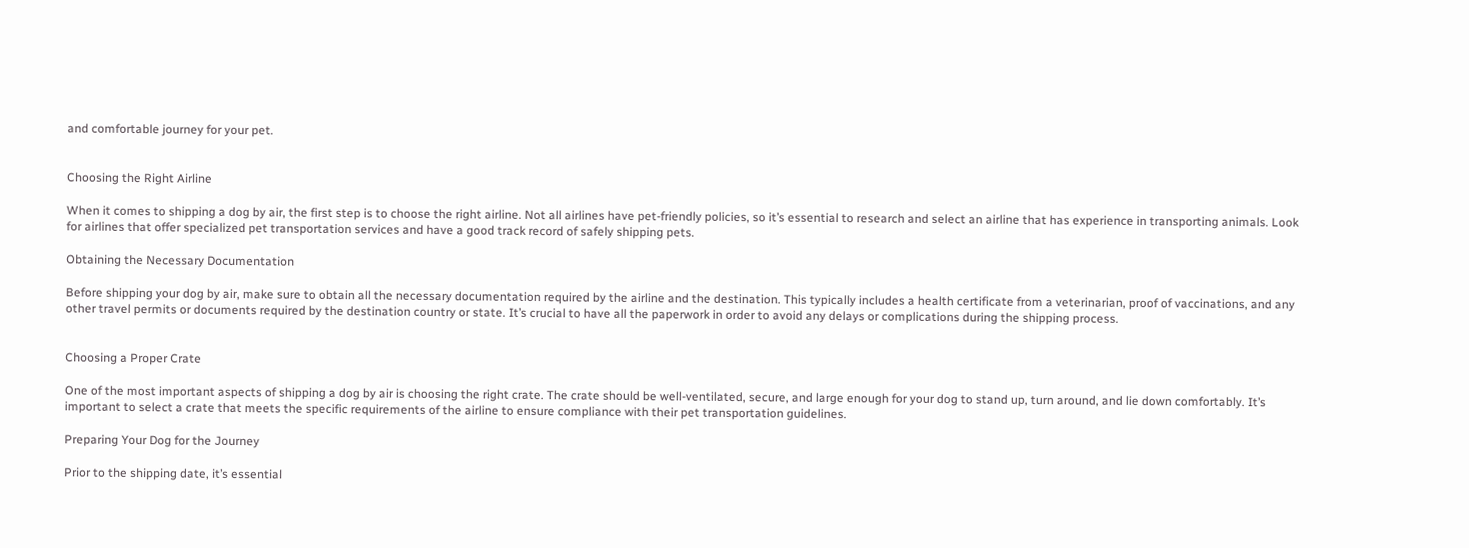and comfortable journey for your pet.


Choosing the Right Airline

When it comes to shipping a dog by air, the first step is to choose the right airline. Not all airlines have pet-friendly policies, so it’s essential to research and select an airline that has experience in transporting animals. Look for airlines that offer specialized pet transportation services and have a good track record of safely shipping pets.

Obtaining the Necessary Documentation

Before shipping your dog by air, make sure to obtain all the necessary documentation required by the airline and the destination. This typically includes a health certificate from a veterinarian, proof of vaccinations, and any other travel permits or documents required by the destination country or state. It’s crucial to have all the paperwork in order to avoid any delays or complications during the shipping process.


Choosing a Proper Crate

One of the most important aspects of shipping a dog by air is choosing the right crate. The crate should be well-ventilated, secure, and large enough for your dog to stand up, turn around, and lie down comfortably. It’s important to select a crate that meets the specific requirements of the airline to ensure compliance with their pet transportation guidelines.

Preparing Your Dog for the Journey

Prior to the shipping date, it’s essential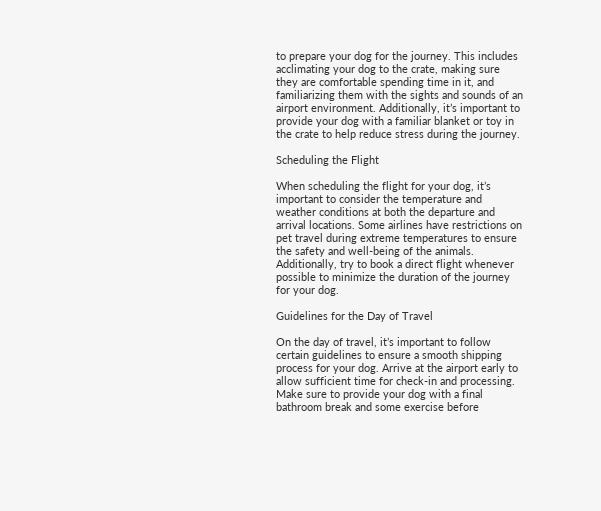to prepare your dog for the journey. This includes acclimating your dog to the crate, making sure they are comfortable spending time in it, and familiarizing them with the sights and sounds of an airport environment. Additionally, it’s important to provide your dog with a familiar blanket or toy in the crate to help reduce stress during the journey.

Scheduling the Flight

When scheduling the flight for your dog, it’s important to consider the temperature and weather conditions at both the departure and arrival locations. Some airlines have restrictions on pet travel during extreme temperatures to ensure the safety and well-being of the animals. Additionally, try to book a direct flight whenever possible to minimize the duration of the journey for your dog.

Guidelines for the Day of Travel

On the day of travel, it’s important to follow certain guidelines to ensure a smooth shipping process for your dog. Arrive at the airport early to allow sufficient time for check-in and processing. Make sure to provide your dog with a final bathroom break and some exercise before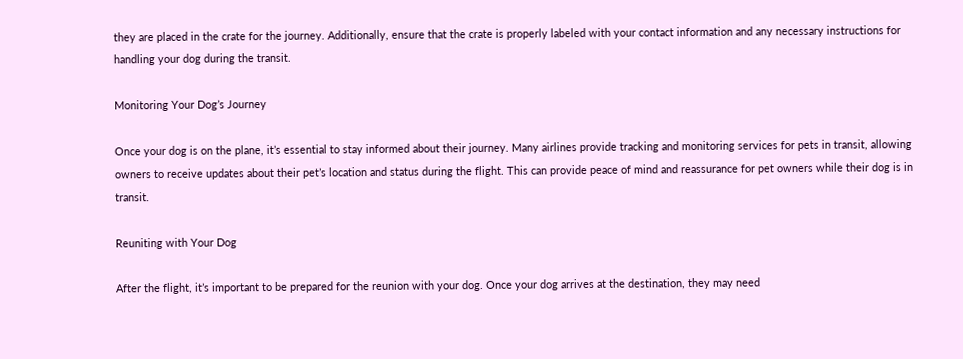they are placed in the crate for the journey. Additionally, ensure that the crate is properly labeled with your contact information and any necessary instructions for handling your dog during the transit.

Monitoring Your Dog’s Journey

Once your dog is on the plane, it’s essential to stay informed about their journey. Many airlines provide tracking and monitoring services for pets in transit, allowing owners to receive updates about their pet’s location and status during the flight. This can provide peace of mind and reassurance for pet owners while their dog is in transit.

Reuniting with Your Dog

After the flight, it’s important to be prepared for the reunion with your dog. Once your dog arrives at the destination, they may need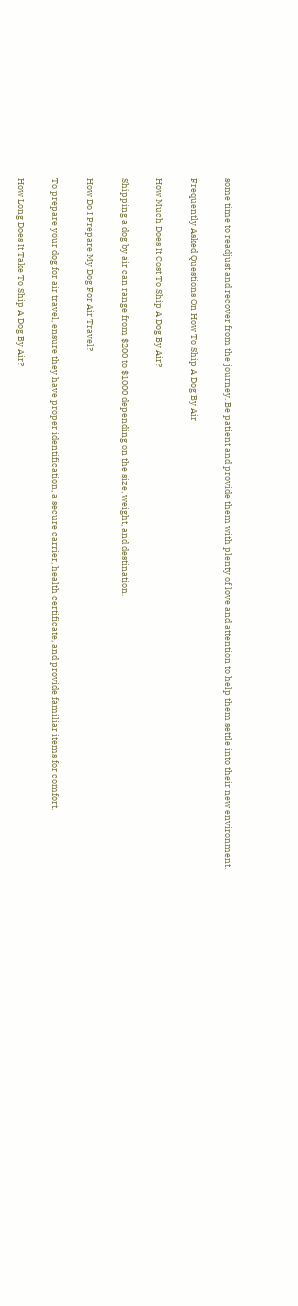some time to readjust and recover from the journey. Be patient and provide them with plenty of love and attention to help them settle into their new environment.

Frequently Asked Questions On How To Ship A Dog By Air

How Much Does It Cost To Ship A Dog By Air?

Shipping a dog by air can range from $200 to $1000 depending on the size, weight, and destination.

How Do I Prepare My Dog For Air Travel?

To prepare your dog for air travel, ensure they have proper identification, a secure carrier, health certificate, and provide familiar items for comfort.

How Long Does It Take To Ship A Dog By Air?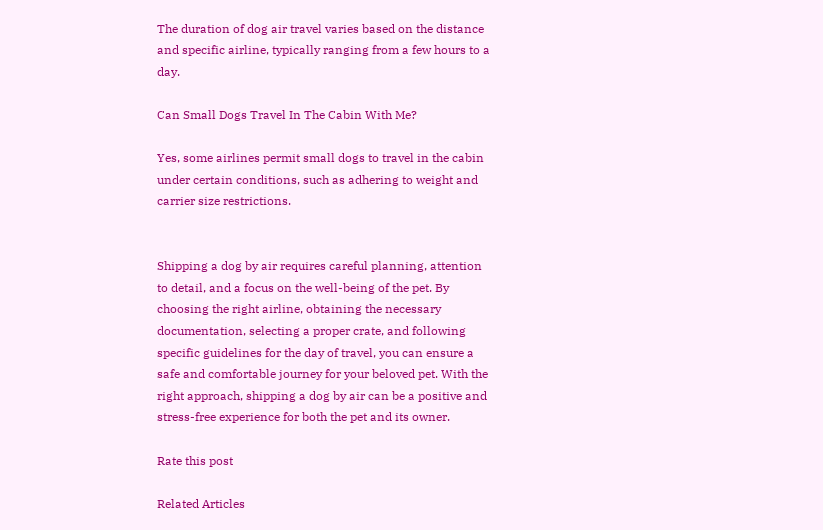The duration of dog air travel varies based on the distance and specific airline, typically ranging from a few hours to a day.

Can Small Dogs Travel In The Cabin With Me?

Yes, some airlines permit small dogs to travel in the cabin under certain conditions, such as adhering to weight and carrier size restrictions.


Shipping a dog by air requires careful planning, attention to detail, and a focus on the well-being of the pet. By choosing the right airline, obtaining the necessary documentation, selecting a proper crate, and following specific guidelines for the day of travel, you can ensure a safe and comfortable journey for your beloved pet. With the right approach, shipping a dog by air can be a positive and stress-free experience for both the pet and its owner.

Rate this post

Related Articles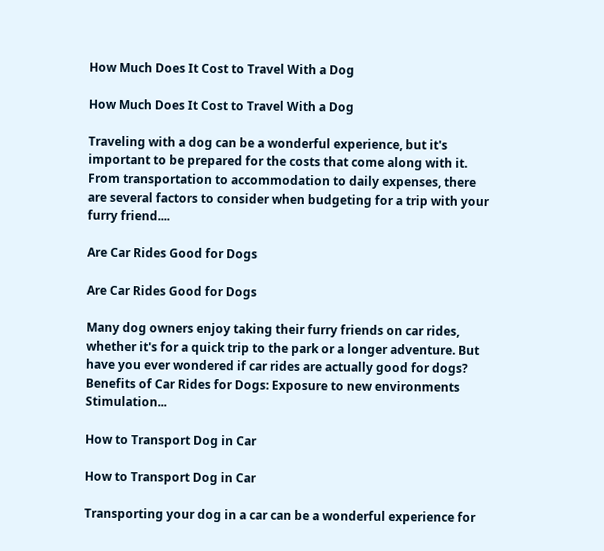How Much Does It Cost to Travel With a Dog

How Much Does It Cost to Travel With a Dog

Traveling with a dog can be a wonderful experience, but it's important to be prepared for the costs that come along with it. From transportation to accommodation to daily expenses, there are several factors to consider when budgeting for a trip with your furry friend....

Are Car Rides Good for Dogs

Are Car Rides Good for Dogs

Many dog owners enjoy taking their furry friends on car rides, whether it's for a quick trip to the park or a longer adventure. But have you ever wondered if car rides are actually good for dogs? Benefits of Car Rides for Dogs: Exposure to new environments Stimulation...

How to Transport Dog in Car

How to Transport Dog in Car

Transporting your dog in a car can be a wonderful experience for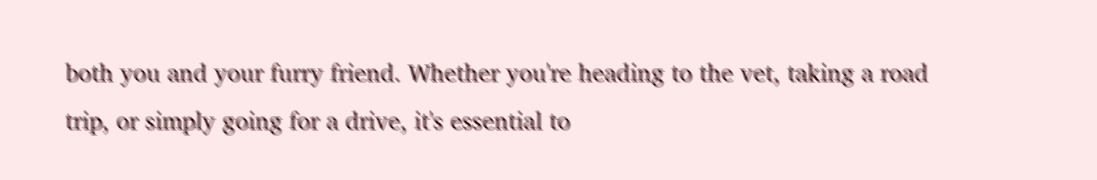both you and your furry friend. Whether you're heading to the vet, taking a road trip, or simply going for a drive, it's essential to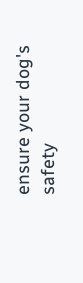ensure your dog's safety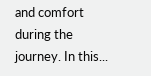and comfort during the journey. In this...